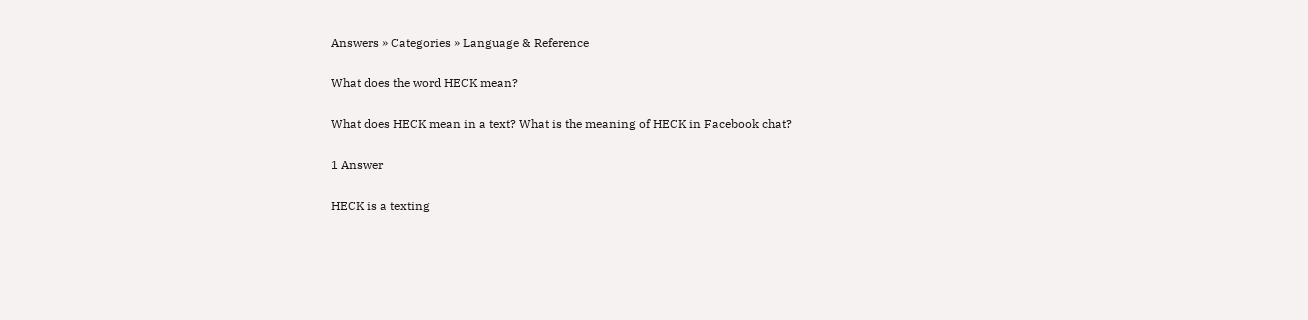Answers » Categories » Language & Reference

What does the word HECK mean?

What does HECK mean in a text? What is the meaning of HECK in Facebook chat?

1 Answer

HECK is a texting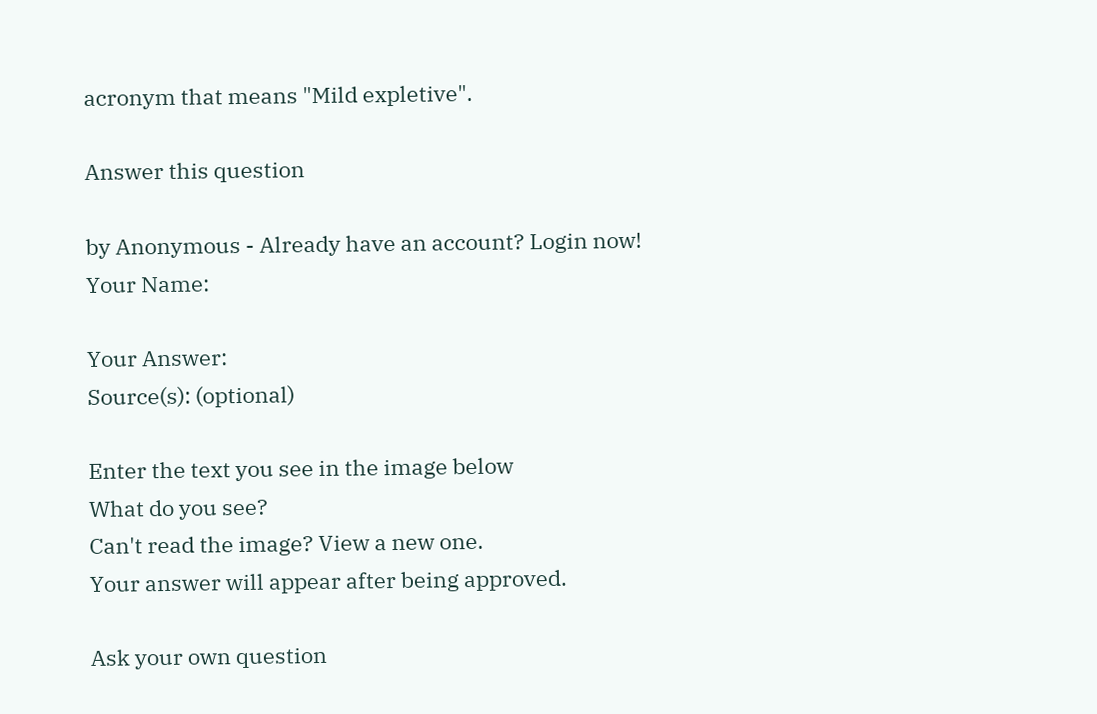acronym that means "Mild expletive".

Answer this question

by Anonymous - Already have an account? Login now!
Your Name:

Your Answer:
Source(s): (optional)

Enter the text you see in the image below
What do you see?
Can't read the image? View a new one.
Your answer will appear after being approved.

Ask your own question